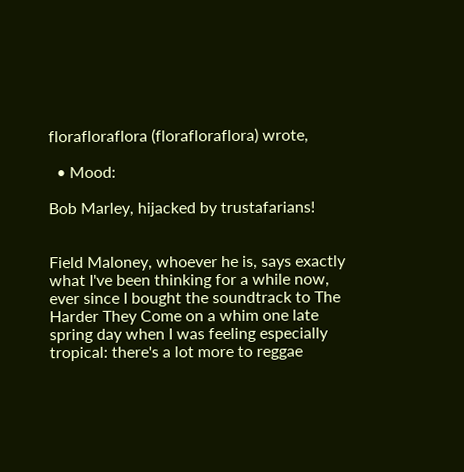florafloraflora (florafloraflora) wrote,

  • Mood:

Bob Marley, hijacked by trustafarians!


Field Maloney, whoever he is, says exactly what I've been thinking for a while now, ever since I bought the soundtrack to The Harder They Come on a whim one late spring day when I was feeling especially tropical: there's a lot more to reggae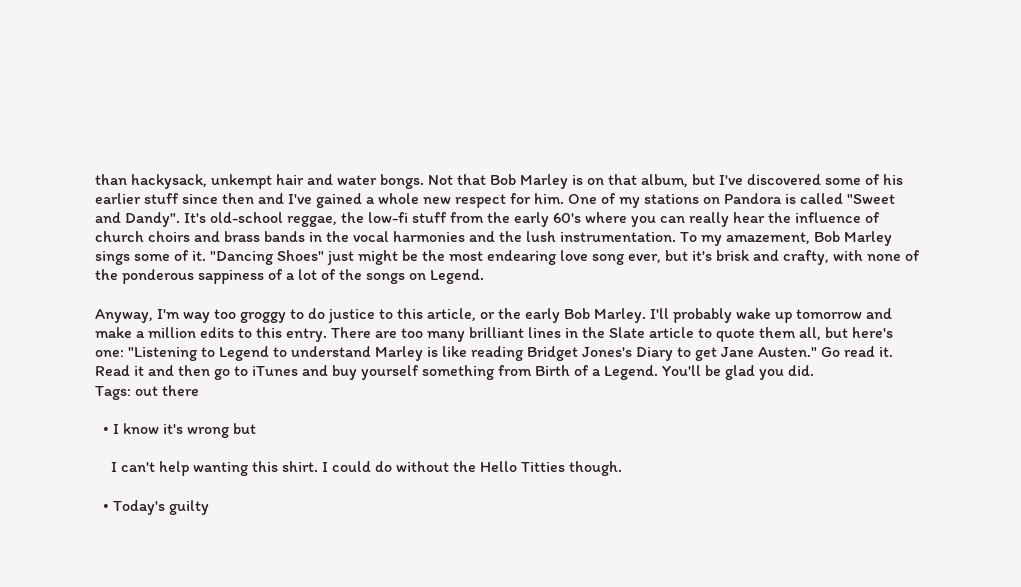than hackysack, unkempt hair and water bongs. Not that Bob Marley is on that album, but I've discovered some of his earlier stuff since then and I've gained a whole new respect for him. One of my stations on Pandora is called "Sweet and Dandy". It's old-school reggae, the low-fi stuff from the early 60's where you can really hear the influence of church choirs and brass bands in the vocal harmonies and the lush instrumentation. To my amazement, Bob Marley sings some of it. "Dancing Shoes" just might be the most endearing love song ever, but it's brisk and crafty, with none of the ponderous sappiness of a lot of the songs on Legend.

Anyway, I'm way too groggy to do justice to this article, or the early Bob Marley. I'll probably wake up tomorrow and make a million edits to this entry. There are too many brilliant lines in the Slate article to quote them all, but here's one: "Listening to Legend to understand Marley is like reading Bridget Jones's Diary to get Jane Austen." Go read it. Read it and then go to iTunes and buy yourself something from Birth of a Legend. You'll be glad you did.
Tags: out there

  • I know it's wrong but

    I can't help wanting this shirt. I could do without the Hello Titties though.

  • Today's guilty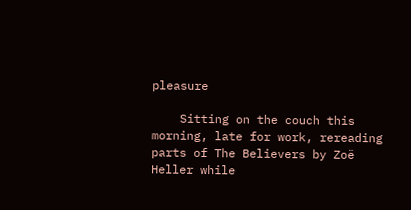pleasure

    Sitting on the couch this morning, late for work, rereading parts of The Believers by Zoë Heller while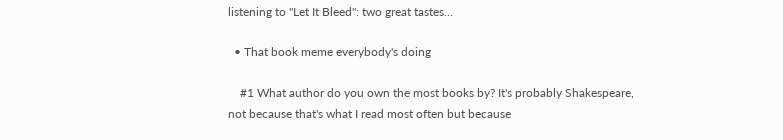listening to "Let It Bleed": two great tastes…

  • That book meme everybody's doing

    #1 What author do you own the most books by? It's probably Shakespeare, not because that's what I read most often but because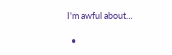I'm awful about…

  •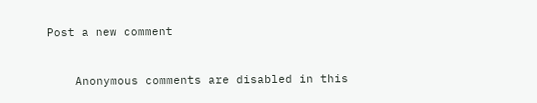Post a new comment


    Anonymous comments are disabled in this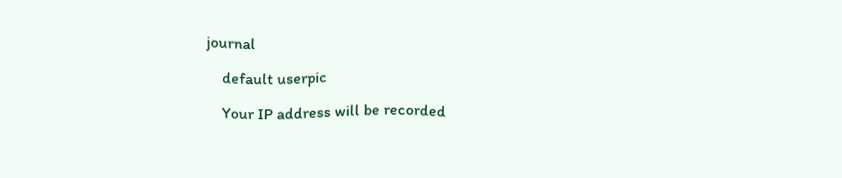journal

    default userpic

    Your IP address will be recorded